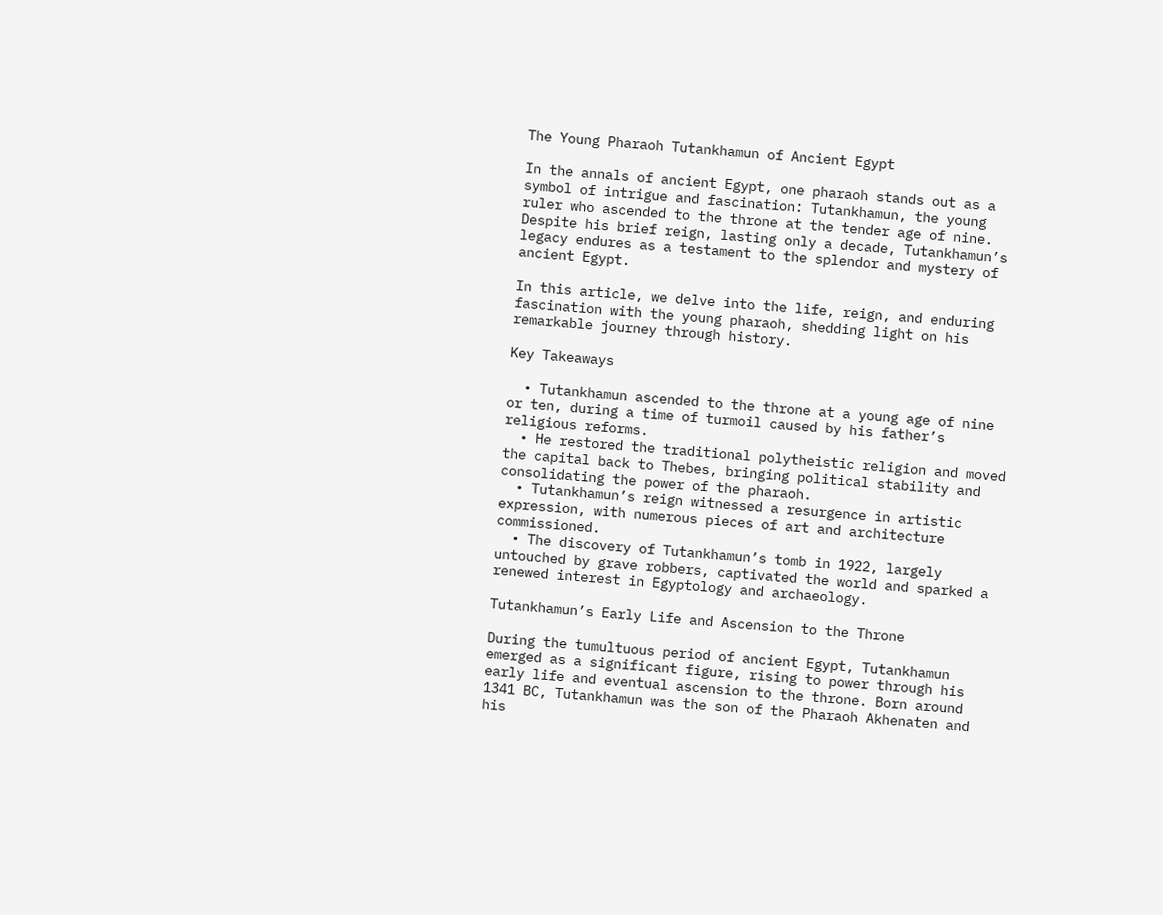The Young Pharaoh Tutankhamun of Ancient Egypt

In the annals of ancient Egypt, one pharaoh stands out as a symbol of intrigue and fascination: Tutankhamun, the young ruler who ascended to the throne at the tender age of nine. Despite his brief reign, lasting only a decade, Tutankhamun’s legacy endures as a testament to the splendor and mystery of ancient Egypt.

In this article, we delve into the life, reign, and enduring fascination with the young pharaoh, shedding light on his remarkable journey through history.

Key Takeaways

  • Tutankhamun ascended to the throne at a young age of nine or ten, during a time of turmoil caused by his father’s religious reforms.
  • He restored the traditional polytheistic religion and moved the capital back to Thebes, bringing political stability and consolidating the power of the pharaoh.
  • Tutankhamun’s reign witnessed a resurgence in artistic expression, with numerous pieces of art and architecture commissioned.
  • The discovery of Tutankhamun’s tomb in 1922, largely untouched by grave robbers, captivated the world and sparked a renewed interest in Egyptology and archaeology.

Tutankhamun’s Early Life and Ascension to the Throne

During the tumultuous period of ancient Egypt, Tutankhamun emerged as a significant figure, rising to power through his early life and eventual ascension to the throne. Born around 1341 BC, Tutankhamun was the son of the Pharaoh Akhenaten and his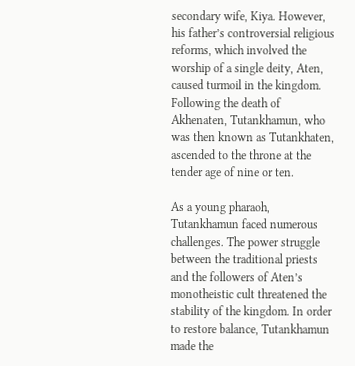secondary wife, Kiya. However, his father’s controversial religious reforms, which involved the worship of a single deity, Aten, caused turmoil in the kingdom. Following the death of Akhenaten, Tutankhamun, who was then known as Tutankhaten, ascended to the throne at the tender age of nine or ten.

As a young pharaoh, Tutankhamun faced numerous challenges. The power struggle between the traditional priests and the followers of Aten’s monotheistic cult threatened the stability of the kingdom. In order to restore balance, Tutankhamun made the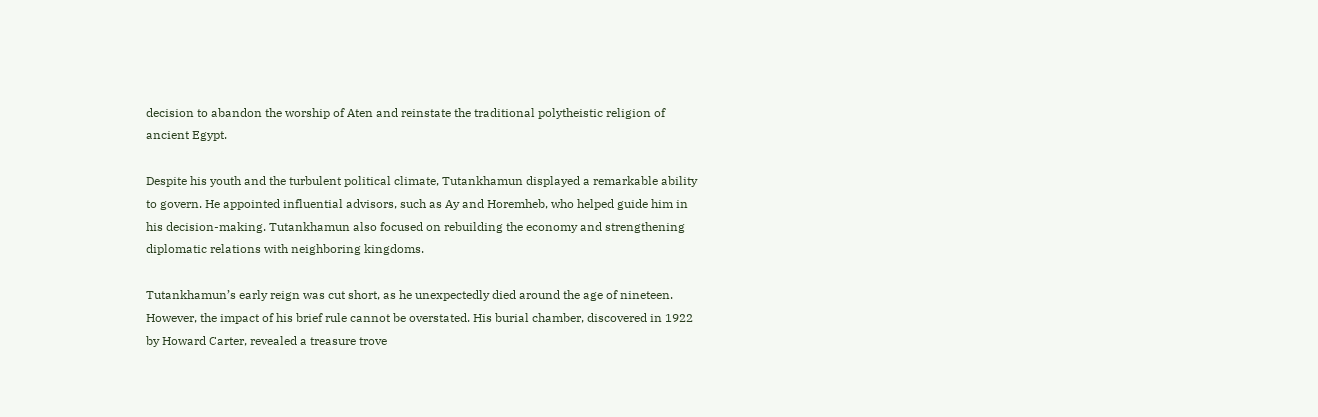decision to abandon the worship of Aten and reinstate the traditional polytheistic religion of ancient Egypt.

Despite his youth and the turbulent political climate, Tutankhamun displayed a remarkable ability to govern. He appointed influential advisors, such as Ay and Horemheb, who helped guide him in his decision-making. Tutankhamun also focused on rebuilding the economy and strengthening diplomatic relations with neighboring kingdoms.

Tutankhamun’s early reign was cut short, as he unexpectedly died around the age of nineteen. However, the impact of his brief rule cannot be overstated. His burial chamber, discovered in 1922 by Howard Carter, revealed a treasure trove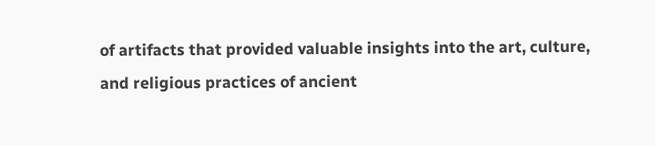of artifacts that provided valuable insights into the art, culture, and religious practices of ancient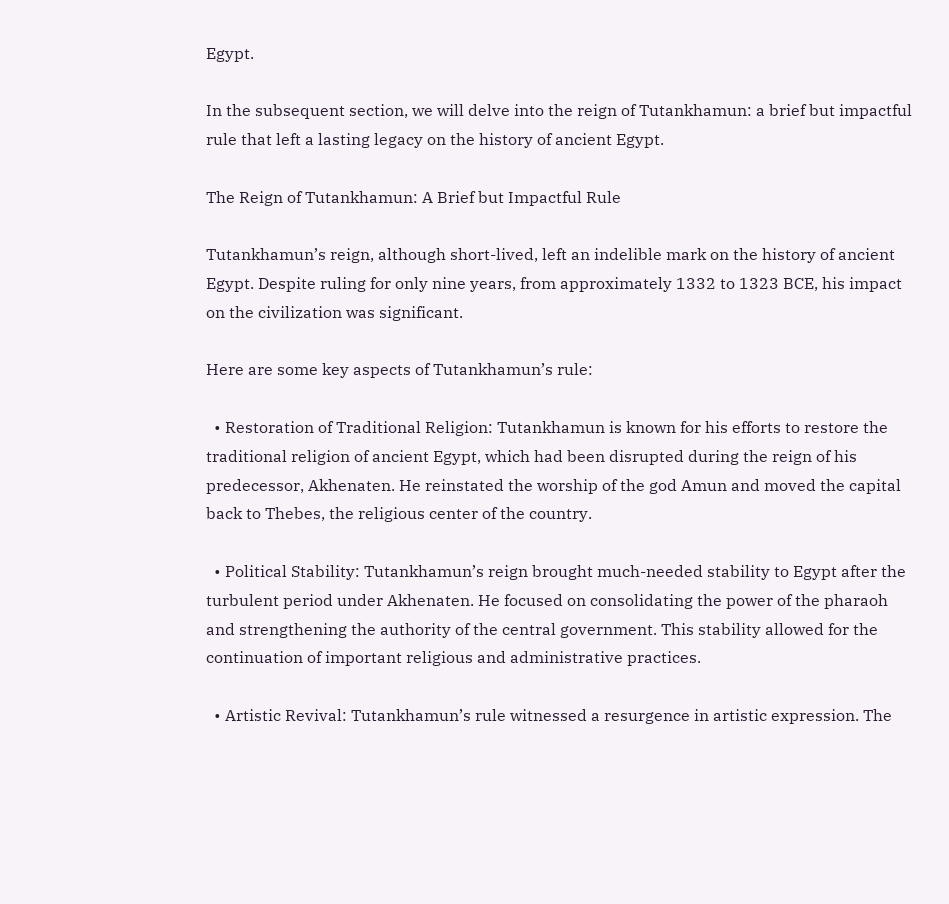Egypt.

In the subsequent section, we will delve into the reign of Tutankhamun: a brief but impactful rule that left a lasting legacy on the history of ancient Egypt.

The Reign of Tutankhamun: A Brief but Impactful Rule

Tutankhamun’s reign, although short-lived, left an indelible mark on the history of ancient Egypt. Despite ruling for only nine years, from approximately 1332 to 1323 BCE, his impact on the civilization was significant.

Here are some key aspects of Tutankhamun’s rule:

  • Restoration of Traditional Religion: Tutankhamun is known for his efforts to restore the traditional religion of ancient Egypt, which had been disrupted during the reign of his predecessor, Akhenaten. He reinstated the worship of the god Amun and moved the capital back to Thebes, the religious center of the country.

  • Political Stability: Tutankhamun’s reign brought much-needed stability to Egypt after the turbulent period under Akhenaten. He focused on consolidating the power of the pharaoh and strengthening the authority of the central government. This stability allowed for the continuation of important religious and administrative practices.

  • Artistic Revival: Tutankhamun’s rule witnessed a resurgence in artistic expression. The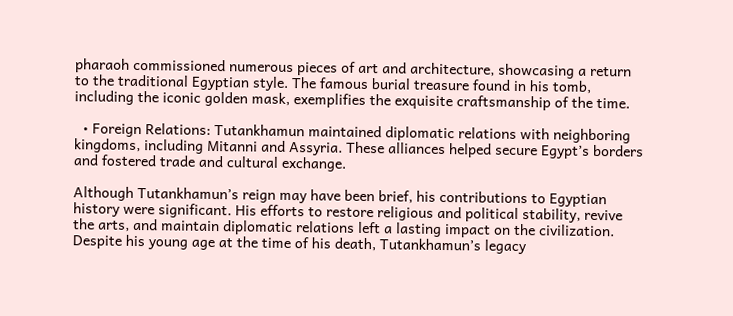pharaoh commissioned numerous pieces of art and architecture, showcasing a return to the traditional Egyptian style. The famous burial treasure found in his tomb, including the iconic golden mask, exemplifies the exquisite craftsmanship of the time.

  • Foreign Relations: Tutankhamun maintained diplomatic relations with neighboring kingdoms, including Mitanni and Assyria. These alliances helped secure Egypt’s borders and fostered trade and cultural exchange.

Although Tutankhamun’s reign may have been brief, his contributions to Egyptian history were significant. His efforts to restore religious and political stability, revive the arts, and maintain diplomatic relations left a lasting impact on the civilization. Despite his young age at the time of his death, Tutankhamun’s legacy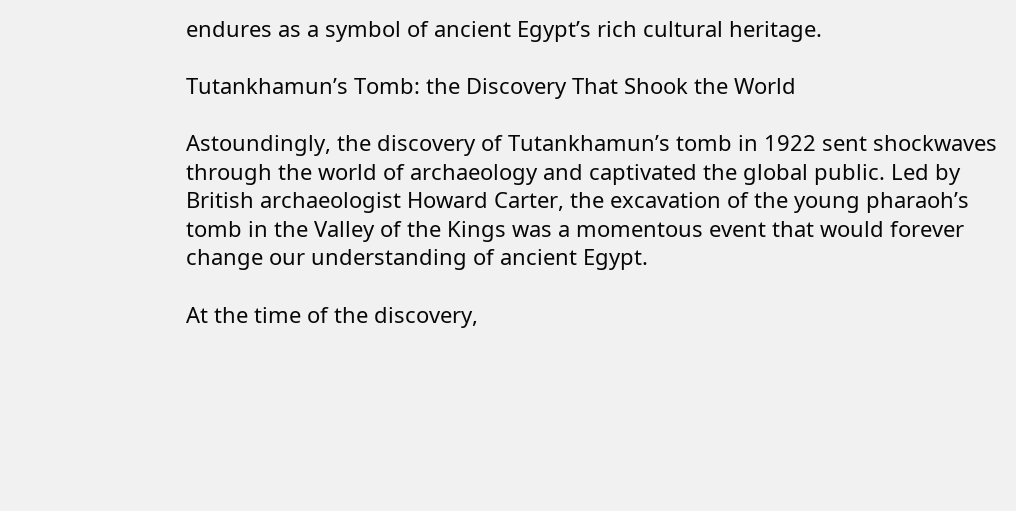endures as a symbol of ancient Egypt’s rich cultural heritage.

Tutankhamun’s Tomb: the Discovery That Shook the World

Astoundingly, the discovery of Tutankhamun’s tomb in 1922 sent shockwaves through the world of archaeology and captivated the global public. Led by British archaeologist Howard Carter, the excavation of the young pharaoh’s tomb in the Valley of the Kings was a momentous event that would forever change our understanding of ancient Egypt.

At the time of the discovery,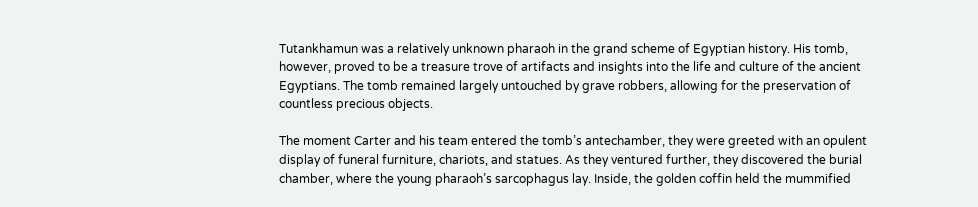Tutankhamun was a relatively unknown pharaoh in the grand scheme of Egyptian history. His tomb, however, proved to be a treasure trove of artifacts and insights into the life and culture of the ancient Egyptians. The tomb remained largely untouched by grave robbers, allowing for the preservation of countless precious objects.

The moment Carter and his team entered the tomb’s antechamber, they were greeted with an opulent display of funeral furniture, chariots, and statues. As they ventured further, they discovered the burial chamber, where the young pharaoh’s sarcophagus lay. Inside, the golden coffin held the mummified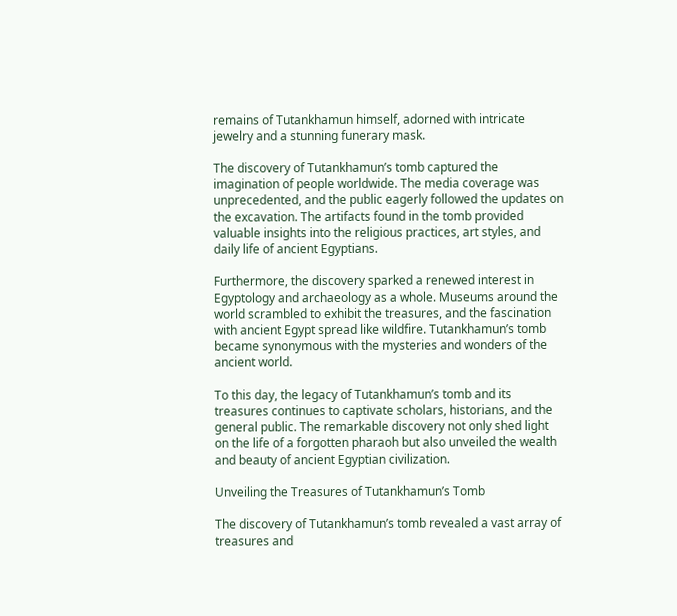remains of Tutankhamun himself, adorned with intricate jewelry and a stunning funerary mask.

The discovery of Tutankhamun’s tomb captured the imagination of people worldwide. The media coverage was unprecedented, and the public eagerly followed the updates on the excavation. The artifacts found in the tomb provided valuable insights into the religious practices, art styles, and daily life of ancient Egyptians.

Furthermore, the discovery sparked a renewed interest in Egyptology and archaeology as a whole. Museums around the world scrambled to exhibit the treasures, and the fascination with ancient Egypt spread like wildfire. Tutankhamun’s tomb became synonymous with the mysteries and wonders of the ancient world.

To this day, the legacy of Tutankhamun’s tomb and its treasures continues to captivate scholars, historians, and the general public. The remarkable discovery not only shed light on the life of a forgotten pharaoh but also unveiled the wealth and beauty of ancient Egyptian civilization.

Unveiling the Treasures of Tutankhamun’s Tomb

The discovery of Tutankhamun’s tomb revealed a vast array of treasures and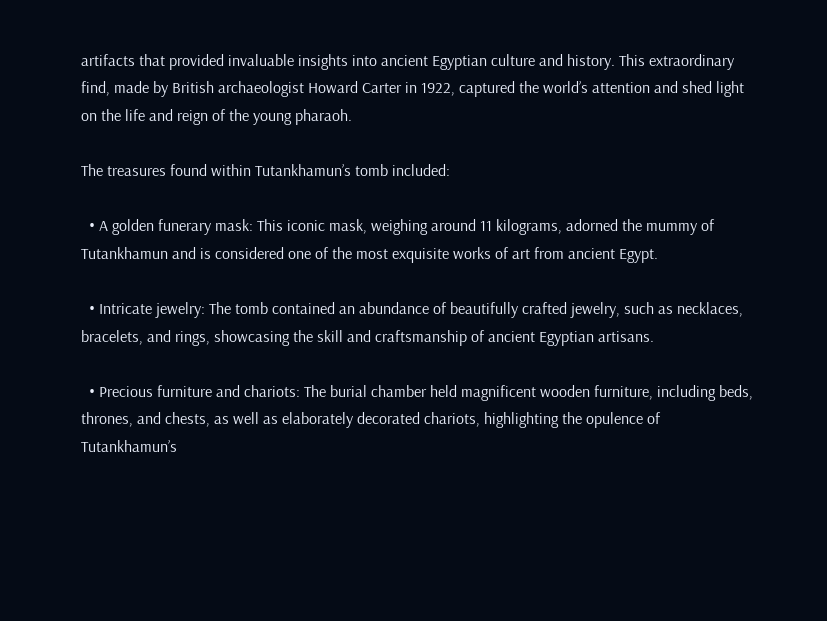artifacts that provided invaluable insights into ancient Egyptian culture and history. This extraordinary find, made by British archaeologist Howard Carter in 1922, captured the world’s attention and shed light on the life and reign of the young pharaoh.

The treasures found within Tutankhamun’s tomb included:

  • A golden funerary mask: This iconic mask, weighing around 11 kilograms, adorned the mummy of Tutankhamun and is considered one of the most exquisite works of art from ancient Egypt.

  • Intricate jewelry: The tomb contained an abundance of beautifully crafted jewelry, such as necklaces, bracelets, and rings, showcasing the skill and craftsmanship of ancient Egyptian artisans.

  • Precious furniture and chariots: The burial chamber held magnificent wooden furniture, including beds, thrones, and chests, as well as elaborately decorated chariots, highlighting the opulence of Tutankhamun’s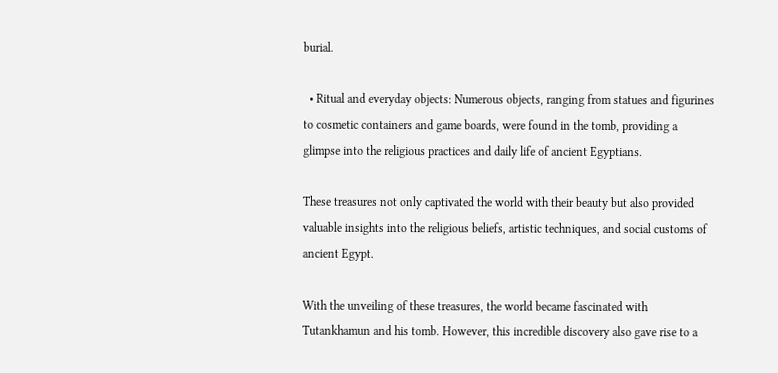burial.

  • Ritual and everyday objects: Numerous objects, ranging from statues and figurines to cosmetic containers and game boards, were found in the tomb, providing a glimpse into the religious practices and daily life of ancient Egyptians.

These treasures not only captivated the world with their beauty but also provided valuable insights into the religious beliefs, artistic techniques, and social customs of ancient Egypt.

With the unveiling of these treasures, the world became fascinated with Tutankhamun and his tomb. However, this incredible discovery also gave rise to a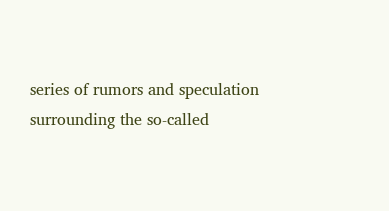series of rumors and speculation surrounding the so-called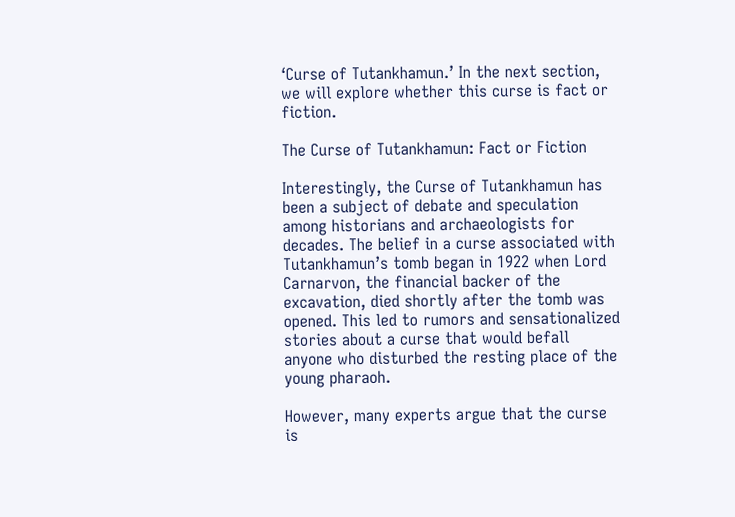‘Curse of Tutankhamun.’ In the next section, we will explore whether this curse is fact or fiction.

The Curse of Tutankhamun: Fact or Fiction

Interestingly, the Curse of Tutankhamun has been a subject of debate and speculation among historians and archaeologists for decades. The belief in a curse associated with Tutankhamun’s tomb began in 1922 when Lord Carnarvon, the financial backer of the excavation, died shortly after the tomb was opened. This led to rumors and sensationalized stories about a curse that would befall anyone who disturbed the resting place of the young pharaoh.

However, many experts argue that the curse is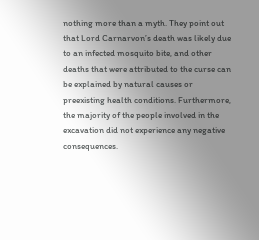nothing more than a myth. They point out that Lord Carnarvon’s death was likely due to an infected mosquito bite, and other deaths that were attributed to the curse can be explained by natural causes or preexisting health conditions. Furthermore, the majority of the people involved in the excavation did not experience any negative consequences.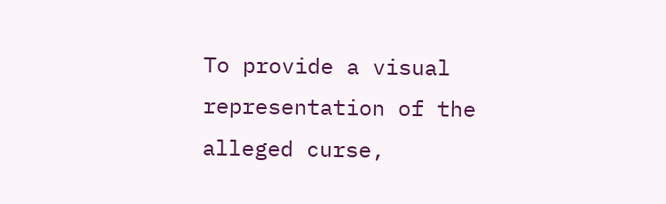To provide a visual representation of the alleged curse,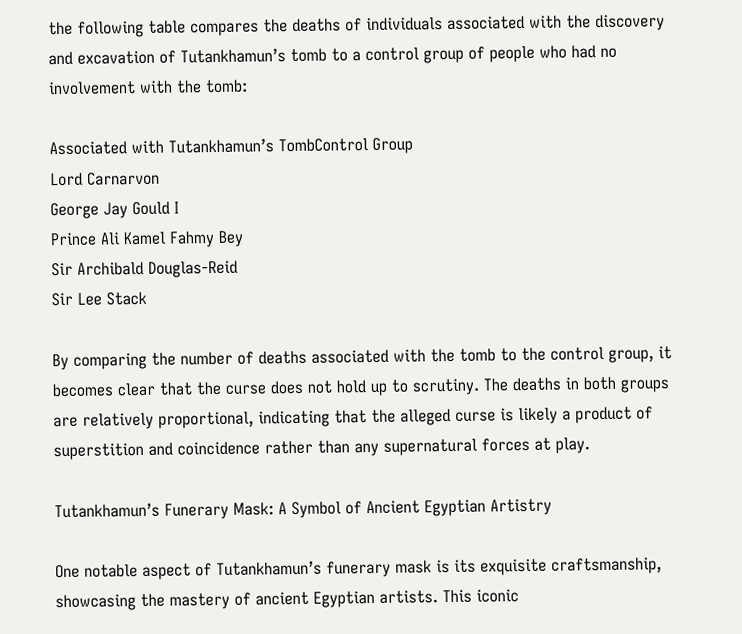the following table compares the deaths of individuals associated with the discovery and excavation of Tutankhamun’s tomb to a control group of people who had no involvement with the tomb:

Associated with Tutankhamun’s TombControl Group
Lord Carnarvon
George Jay Gould I
Prince Ali Kamel Fahmy Bey
Sir Archibald Douglas-Reid
Sir Lee Stack

By comparing the number of deaths associated with the tomb to the control group, it becomes clear that the curse does not hold up to scrutiny. The deaths in both groups are relatively proportional, indicating that the alleged curse is likely a product of superstition and coincidence rather than any supernatural forces at play.

Tutankhamun’s Funerary Mask: A Symbol of Ancient Egyptian Artistry

One notable aspect of Tutankhamun’s funerary mask is its exquisite craftsmanship, showcasing the mastery of ancient Egyptian artists. This iconic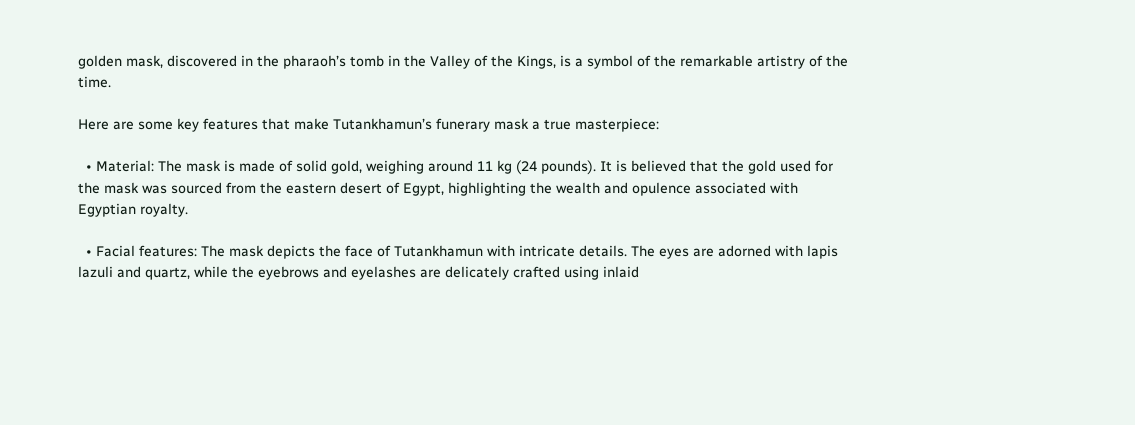golden mask, discovered in the pharaoh’s tomb in the Valley of the Kings, is a symbol of the remarkable artistry of the time.

Here are some key features that make Tutankhamun’s funerary mask a true masterpiece:

  • Material: The mask is made of solid gold, weighing around 11 kg (24 pounds). It is believed that the gold used for the mask was sourced from the eastern desert of Egypt, highlighting the wealth and opulence associated with Egyptian royalty.

  • Facial features: The mask depicts the face of Tutankhamun with intricate details. The eyes are adorned with lapis lazuli and quartz, while the eyebrows and eyelashes are delicately crafted using inlaid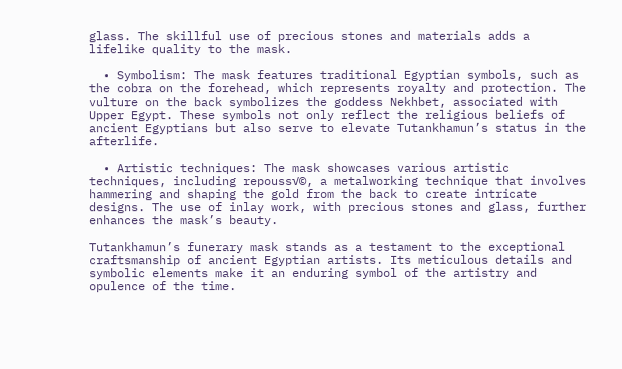glass. The skillful use of precious stones and materials adds a lifelike quality to the mask.

  • Symbolism: The mask features traditional Egyptian symbols, such as the cobra on the forehead, which represents royalty and protection. The vulture on the back symbolizes the goddess Nekhbet, associated with Upper Egypt. These symbols not only reflect the religious beliefs of ancient Egyptians but also serve to elevate Tutankhamun’s status in the afterlife.

  • Artistic techniques: The mask showcases various artistic techniques, including repouss√©, a metalworking technique that involves hammering and shaping the gold from the back to create intricate designs. The use of inlay work, with precious stones and glass, further enhances the mask’s beauty.

Tutankhamun’s funerary mask stands as a testament to the exceptional craftsmanship of ancient Egyptian artists. Its meticulous details and symbolic elements make it an enduring symbol of the artistry and opulence of the time.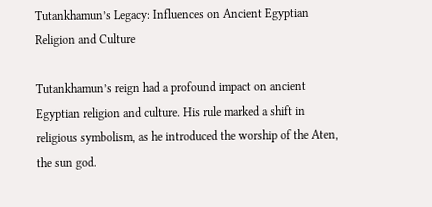Tutankhamun’s Legacy: Influences on Ancient Egyptian Religion and Culture

Tutankhamun’s reign had a profound impact on ancient Egyptian religion and culture. His rule marked a shift in religious symbolism, as he introduced the worship of the Aten, the sun god.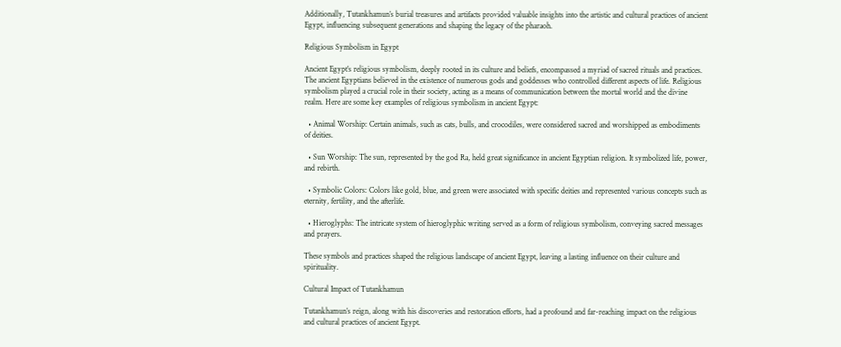Additionally, Tutankhamun’s burial treasures and artifacts provided valuable insights into the artistic and cultural practices of ancient Egypt, influencing subsequent generations and shaping the legacy of the pharaoh.

Religious Symbolism in Egypt

Ancient Egypt’s religious symbolism, deeply rooted in its culture and beliefs, encompassed a myriad of sacred rituals and practices. The ancient Egyptians believed in the existence of numerous gods and goddesses who controlled different aspects of life. Religious symbolism played a crucial role in their society, acting as a means of communication between the mortal world and the divine realm. Here are some key examples of religious symbolism in ancient Egypt:

  • Animal Worship: Certain animals, such as cats, bulls, and crocodiles, were considered sacred and worshipped as embodiments of deities.

  • Sun Worship: The sun, represented by the god Ra, held great significance in ancient Egyptian religion. It symbolized life, power, and rebirth.

  • Symbolic Colors: Colors like gold, blue, and green were associated with specific deities and represented various concepts such as eternity, fertility, and the afterlife.

  • Hieroglyphs: The intricate system of hieroglyphic writing served as a form of religious symbolism, conveying sacred messages and prayers.

These symbols and practices shaped the religious landscape of ancient Egypt, leaving a lasting influence on their culture and spirituality.

Cultural Impact of Tutankhamun

Tutankhamun’s reign, along with his discoveries and restoration efforts, had a profound and far-reaching impact on the religious and cultural practices of ancient Egypt.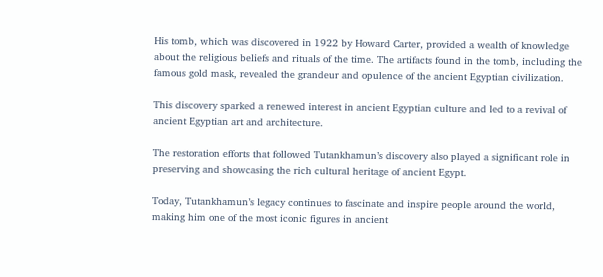His tomb, which was discovered in 1922 by Howard Carter, provided a wealth of knowledge about the religious beliefs and rituals of the time. The artifacts found in the tomb, including the famous gold mask, revealed the grandeur and opulence of the ancient Egyptian civilization.

This discovery sparked a renewed interest in ancient Egyptian culture and led to a revival of ancient Egyptian art and architecture.

The restoration efforts that followed Tutankhamun’s discovery also played a significant role in preserving and showcasing the rich cultural heritage of ancient Egypt.

Today, Tutankhamun’s legacy continues to fascinate and inspire people around the world, making him one of the most iconic figures in ancient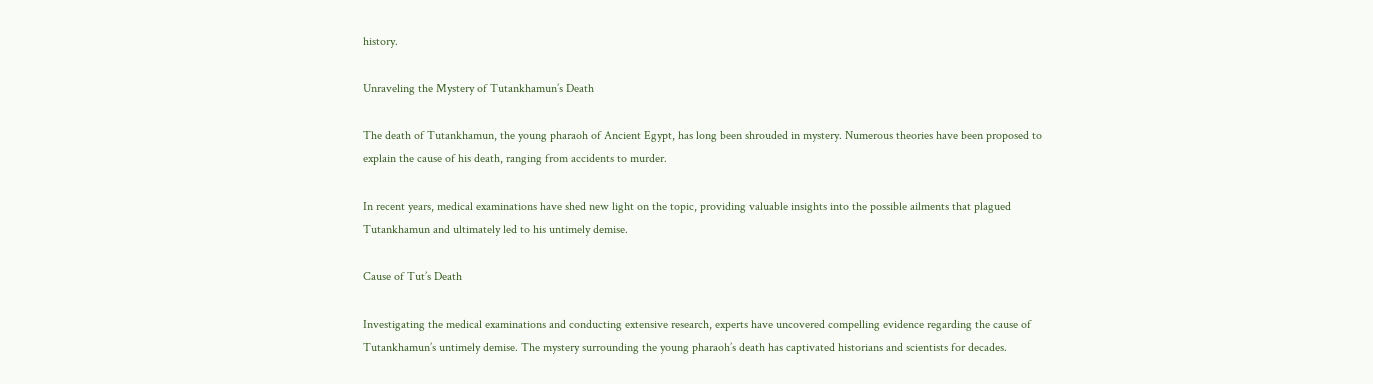history.

Unraveling the Mystery of Tutankhamun’s Death

The death of Tutankhamun, the young pharaoh of Ancient Egypt, has long been shrouded in mystery. Numerous theories have been proposed to explain the cause of his death, ranging from accidents to murder.

In recent years, medical examinations have shed new light on the topic, providing valuable insights into the possible ailments that plagued Tutankhamun and ultimately led to his untimely demise.

Cause of Tut’s Death

Investigating the medical examinations and conducting extensive research, experts have uncovered compelling evidence regarding the cause of Tutankhamun’s untimely demise. The mystery surrounding the young pharaoh’s death has captivated historians and scientists for decades.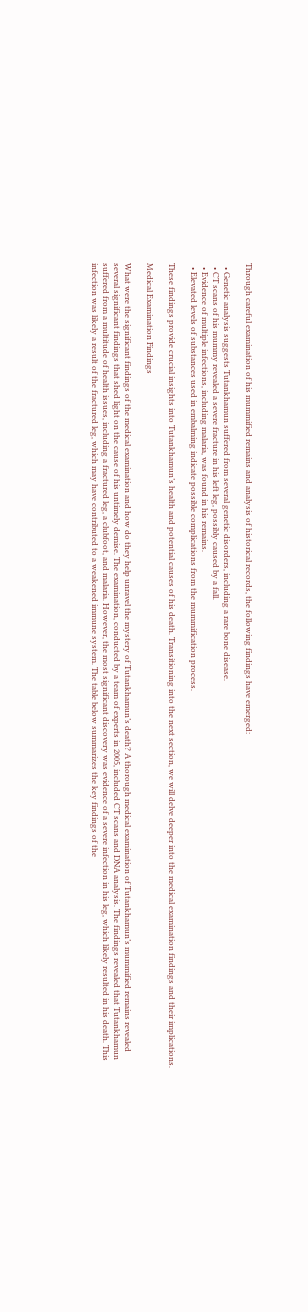Through careful examination of his mummified remains and analysis of historical records, the following findings have emerged:

  • Genetic analysis suggests Tutankhamun suffered from several genetic disorders, including a rare bone disease.
  • CT scans of his mummy revealed a severe fracture in his left leg, possibly caused by a fall.
  • Evidence of multiple infections, including malaria, was found in his remains.
  • Elevated levels of substances used in embalming indicate possible complications from the mummification process.

These findings provide crucial insights into Tutankhamun’s health and potential causes of his death. Transitioning into the next section, we will delve deeper into the medical examination findings and their implications.

Medical Examination Findings

What were the significant findings of the medical examination and how do they help unravel the mystery of Tutankhamun’s death? A thorough medical examination of Tutankhamun’s mummified remains revealed several significant findings that shed light on the cause of his untimely demise. The examination, conducted by a team of experts in 2005, included CT scans and DNA analysis. The findings revealed that Tutankhamun suffered from a multitude of health issues, including a fractured leg, a clubfoot, and malaria. However, the most significant discovery was evidence of a severe infection in his leg, which likely resulted in his death. This infection was likely a result of the fractured leg, which may have contributed to a weakened immune system. The table below summarizes the key findings of the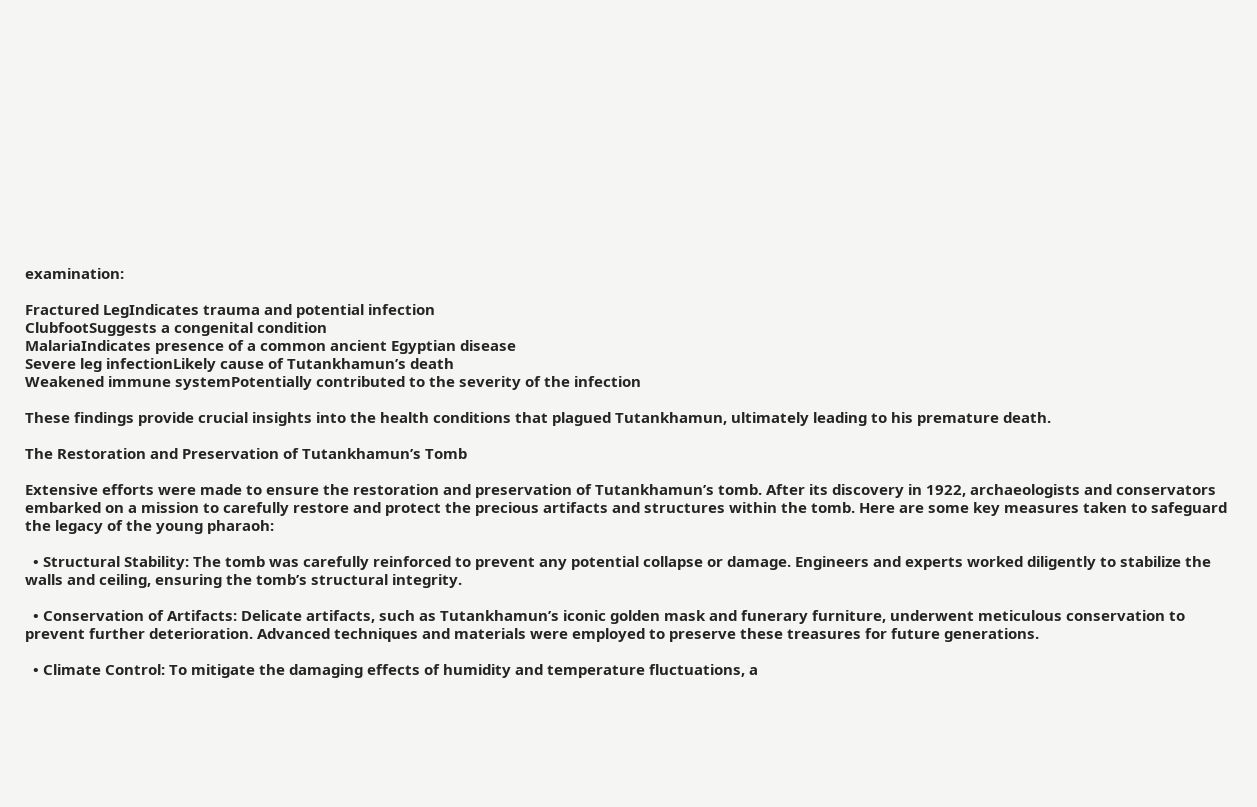examination:

Fractured LegIndicates trauma and potential infection
ClubfootSuggests a congenital condition
MalariaIndicates presence of a common ancient Egyptian disease
Severe leg infectionLikely cause of Tutankhamun’s death
Weakened immune systemPotentially contributed to the severity of the infection

These findings provide crucial insights into the health conditions that plagued Tutankhamun, ultimately leading to his premature death.

The Restoration and Preservation of Tutankhamun’s Tomb

Extensive efforts were made to ensure the restoration and preservation of Tutankhamun’s tomb. After its discovery in 1922, archaeologists and conservators embarked on a mission to carefully restore and protect the precious artifacts and structures within the tomb. Here are some key measures taken to safeguard the legacy of the young pharaoh:

  • Structural Stability: The tomb was carefully reinforced to prevent any potential collapse or damage. Engineers and experts worked diligently to stabilize the walls and ceiling, ensuring the tomb’s structural integrity.

  • Conservation of Artifacts: Delicate artifacts, such as Tutankhamun’s iconic golden mask and funerary furniture, underwent meticulous conservation to prevent further deterioration. Advanced techniques and materials were employed to preserve these treasures for future generations.

  • Climate Control: To mitigate the damaging effects of humidity and temperature fluctuations, a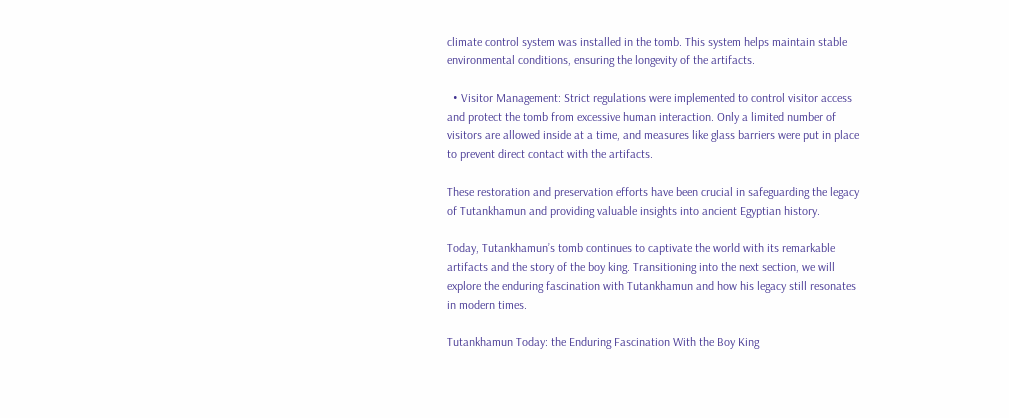climate control system was installed in the tomb. This system helps maintain stable environmental conditions, ensuring the longevity of the artifacts.

  • Visitor Management: Strict regulations were implemented to control visitor access and protect the tomb from excessive human interaction. Only a limited number of visitors are allowed inside at a time, and measures like glass barriers were put in place to prevent direct contact with the artifacts.

These restoration and preservation efforts have been crucial in safeguarding the legacy of Tutankhamun and providing valuable insights into ancient Egyptian history.

Today, Tutankhamun’s tomb continues to captivate the world with its remarkable artifacts and the story of the boy king. Transitioning into the next section, we will explore the enduring fascination with Tutankhamun and how his legacy still resonates in modern times.

Tutankhamun Today: the Enduring Fascination With the Boy King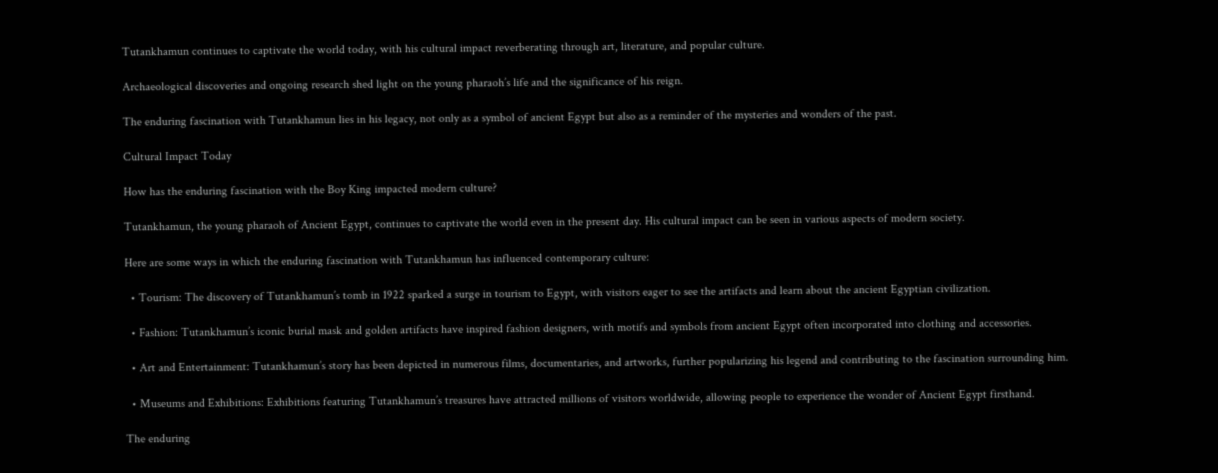Tutankhamun continues to captivate the world today, with his cultural impact reverberating through art, literature, and popular culture.

Archaeological discoveries and ongoing research shed light on the young pharaoh’s life and the significance of his reign.

The enduring fascination with Tutankhamun lies in his legacy, not only as a symbol of ancient Egypt but also as a reminder of the mysteries and wonders of the past.

Cultural Impact Today

How has the enduring fascination with the Boy King impacted modern culture?

Tutankhamun, the young pharaoh of Ancient Egypt, continues to captivate the world even in the present day. His cultural impact can be seen in various aspects of modern society.

Here are some ways in which the enduring fascination with Tutankhamun has influenced contemporary culture:

  • Tourism: The discovery of Tutankhamun’s tomb in 1922 sparked a surge in tourism to Egypt, with visitors eager to see the artifacts and learn about the ancient Egyptian civilization.

  • Fashion: Tutankhamun’s iconic burial mask and golden artifacts have inspired fashion designers, with motifs and symbols from ancient Egypt often incorporated into clothing and accessories.

  • Art and Entertainment: Tutankhamun’s story has been depicted in numerous films, documentaries, and artworks, further popularizing his legend and contributing to the fascination surrounding him.

  • Museums and Exhibitions: Exhibitions featuring Tutankhamun’s treasures have attracted millions of visitors worldwide, allowing people to experience the wonder of Ancient Egypt firsthand.

The enduring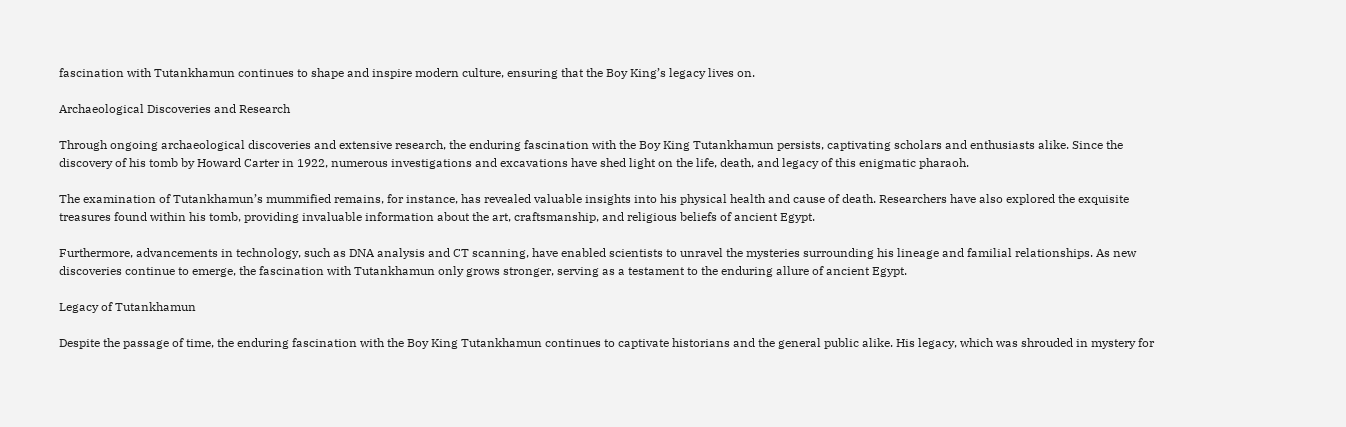fascination with Tutankhamun continues to shape and inspire modern culture, ensuring that the Boy King’s legacy lives on.

Archaeological Discoveries and Research

Through ongoing archaeological discoveries and extensive research, the enduring fascination with the Boy King Tutankhamun persists, captivating scholars and enthusiasts alike. Since the discovery of his tomb by Howard Carter in 1922, numerous investigations and excavations have shed light on the life, death, and legacy of this enigmatic pharaoh.

The examination of Tutankhamun’s mummified remains, for instance, has revealed valuable insights into his physical health and cause of death. Researchers have also explored the exquisite treasures found within his tomb, providing invaluable information about the art, craftsmanship, and religious beliefs of ancient Egypt.

Furthermore, advancements in technology, such as DNA analysis and CT scanning, have enabled scientists to unravel the mysteries surrounding his lineage and familial relationships. As new discoveries continue to emerge, the fascination with Tutankhamun only grows stronger, serving as a testament to the enduring allure of ancient Egypt.

Legacy of Tutankhamun

Despite the passage of time, the enduring fascination with the Boy King Tutankhamun continues to captivate historians and the general public alike. His legacy, which was shrouded in mystery for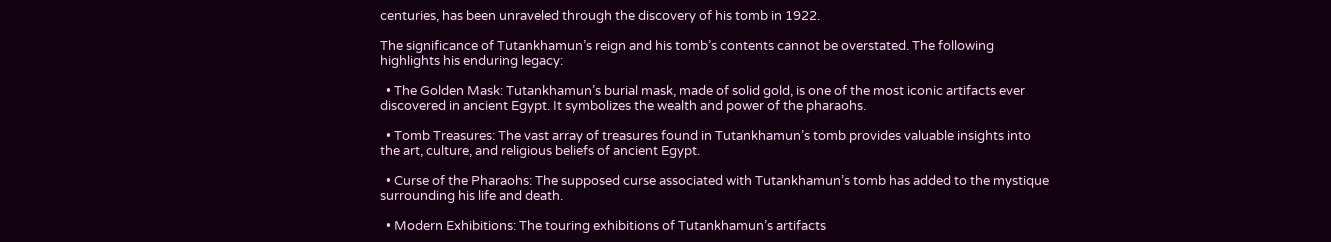centuries, has been unraveled through the discovery of his tomb in 1922.

The significance of Tutankhamun’s reign and his tomb’s contents cannot be overstated. The following highlights his enduring legacy:

  • The Golden Mask: Tutankhamun’s burial mask, made of solid gold, is one of the most iconic artifacts ever discovered in ancient Egypt. It symbolizes the wealth and power of the pharaohs.

  • Tomb Treasures: The vast array of treasures found in Tutankhamun’s tomb provides valuable insights into the art, culture, and religious beliefs of ancient Egypt.

  • Curse of the Pharaohs: The supposed curse associated with Tutankhamun’s tomb has added to the mystique surrounding his life and death.

  • Modern Exhibitions: The touring exhibitions of Tutankhamun’s artifacts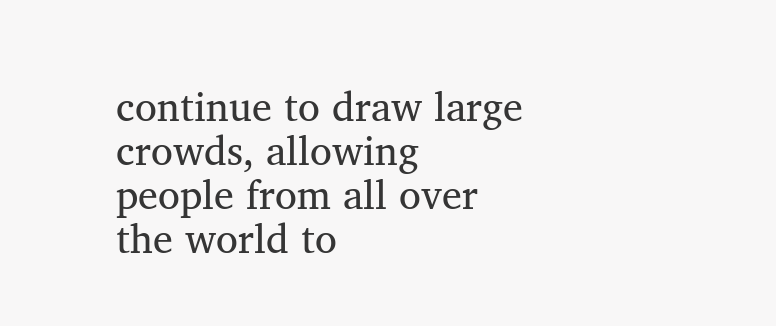continue to draw large crowds, allowing people from all over the world to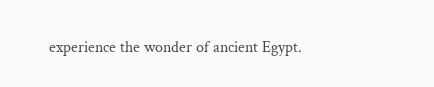experience the wonder of ancient Egypt.